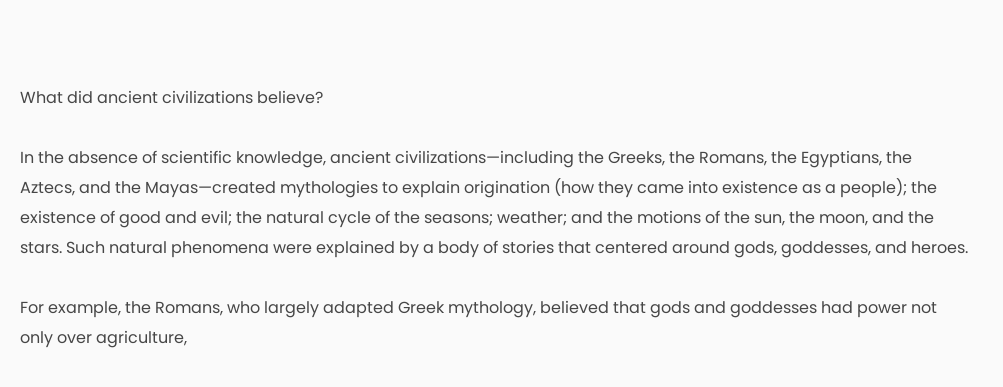What did ancient civilizations believe?

In the absence of scientific knowledge, ancient civilizations—including the Greeks, the Romans, the Egyptians, the Aztecs, and the Mayas—created mythologies to explain origination (how they came into existence as a people); the existence of good and evil; the natural cycle of the seasons; weather; and the motions of the sun, the moon, and the stars. Such natural phenomena were explained by a body of stories that centered around gods, goddesses, and heroes.

For example, the Romans, who largely adapted Greek mythology, believed that gods and goddesses had power not only over agriculture,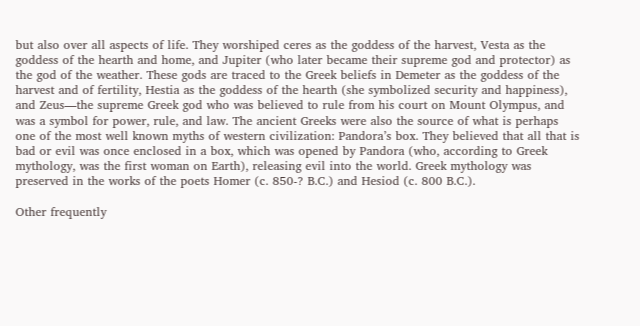but also over all aspects of life. They worshiped ceres as the goddess of the harvest, Vesta as the goddess of the hearth and home, and Jupiter (who later became their supreme god and protector) as the god of the weather. These gods are traced to the Greek beliefs in Demeter as the goddess of the harvest and of fertility, Hestia as the goddess of the hearth (she symbolized security and happiness), and Zeus—the supreme Greek god who was believed to rule from his court on Mount Olympus, and was a symbol for power, rule, and law. The ancient Greeks were also the source of what is perhaps one of the most well known myths of western civilization: Pandora’s box. They believed that all that is bad or evil was once enclosed in a box, which was opened by Pandora (who, according to Greek mythology, was the first woman on Earth), releasing evil into the world. Greek mythology was preserved in the works of the poets Homer (c. 850-? B.C.) and Hesiod (c. 800 B.C.).

Other frequently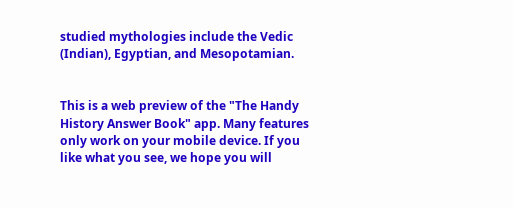studied mythologies include the Vedic (Indian), Egyptian, and Mesopotamian.


This is a web preview of the "The Handy History Answer Book" app. Many features only work on your mobile device. If you like what you see, we hope you will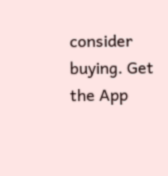consider buying. Get the App